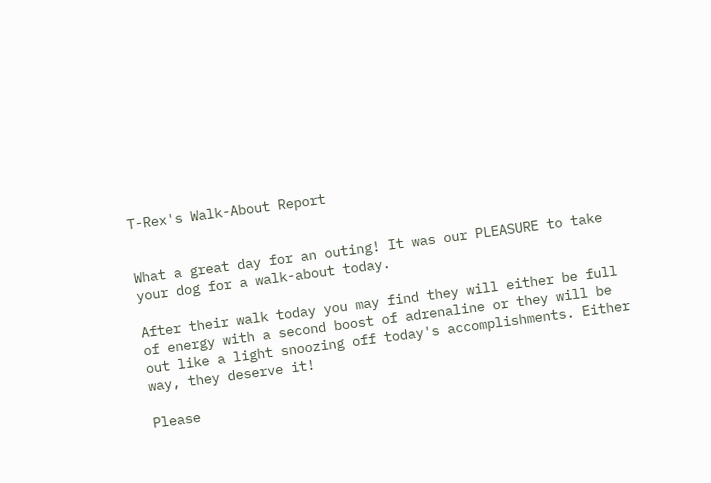T-Rex's Walk-About Report


What a great day for an outing! It was our PLEASURE to take your dog for a walk-about today.

After their walk today you may find they will either be full of energy with a second boost of adrenaline or they will be out like a light snoozing off today's accomplishments. Either way, they deserve it!

Please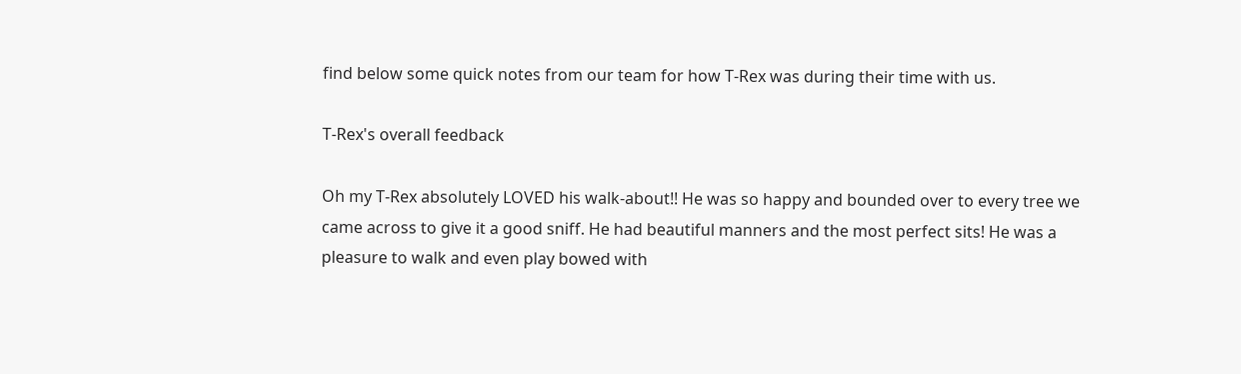find below some quick notes from our team for how T-Rex was during their time with us.

T-Rex's overall feedback

Oh my T-Rex absolutely LOVED his walk-about!! He was so happy and bounded over to every tree we came across to give it a good sniff. He had beautiful manners and the most perfect sits! He was a pleasure to walk and even play bowed with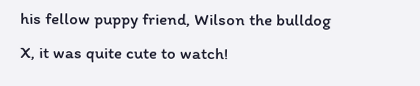his fellow puppy friend, Wilson the bulldog X, it was quite cute to watch!